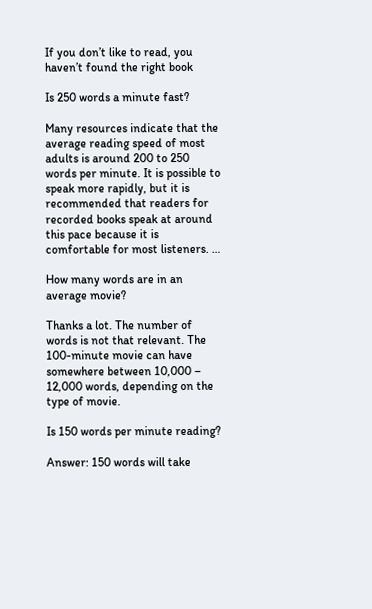If you don’t like to read, you haven’t found the right book

Is 250 words a minute fast?

Many resources indicate that the average reading speed of most adults is around 200 to 250 words per minute. It is possible to speak more rapidly, but it is recommended that readers for recorded books speak at around this pace because it is comfortable for most listeners. …

How many words are in an average movie?

Thanks a lot. The number of words is not that relevant. The 100-minute movie can have somewhere between 10,000 – 12,000 words, depending on the type of movie.

Is 150 words per minute reading?

Answer: 150 words will take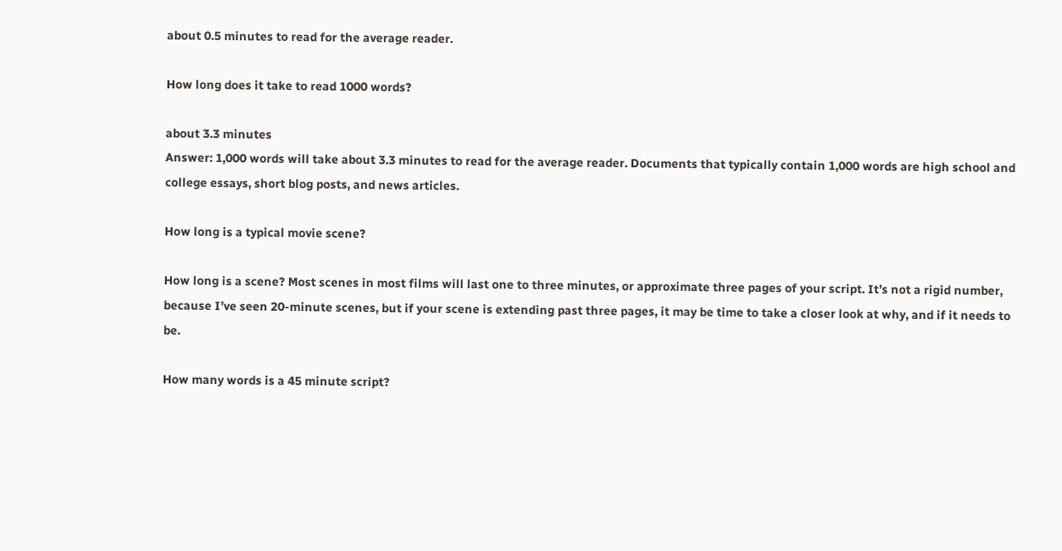about 0.5 minutes to read for the average reader.

How long does it take to read 1000 words?

about 3.3 minutes
Answer: 1,000 words will take about 3.3 minutes to read for the average reader. Documents that typically contain 1,000 words are high school and college essays, short blog posts, and news articles.

How long is a typical movie scene?

How long is a scene? Most scenes in most films will last one to three minutes, or approximate three pages of your script. It’s not a rigid number, because I’ve seen 20-minute scenes, but if your scene is extending past three pages, it may be time to take a closer look at why, and if it needs to be.

How many words is a 45 minute script?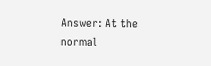Answer: At the normal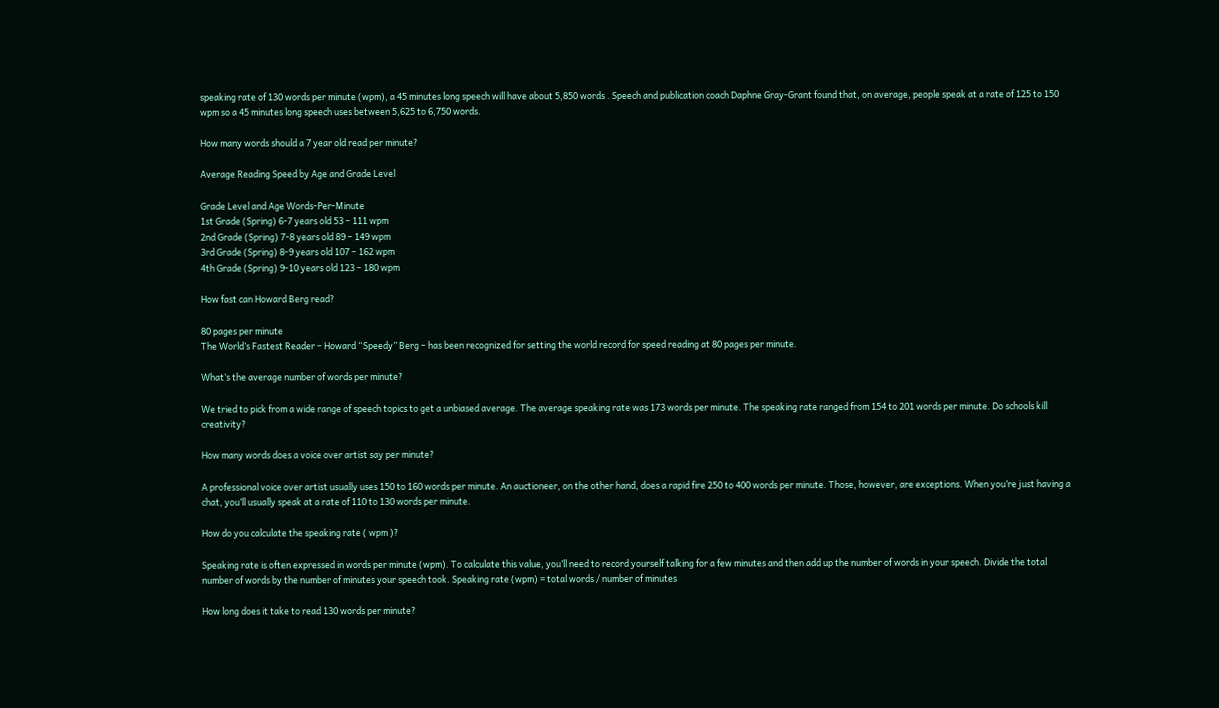speaking rate of 130 words per minute (wpm), a 45 minutes long speech will have about 5,850 words . Speech and publication coach Daphne Gray-Grant found that, on average, people speak at a rate of 125 to 150 wpm so a 45 minutes long speech uses between 5,625 to 6,750 words.

How many words should a 7 year old read per minute?

Average Reading Speed by Age and Grade Level

Grade Level and Age Words-Per-Minute
1st Grade (Spring) 6-7 years old 53 – 111 wpm
2nd Grade (Spring) 7-8 years old 89 – 149 wpm
3rd Grade (Spring) 8-9 years old 107 – 162 wpm
4th Grade (Spring) 9-10 years old 123 – 180 wpm

How fast can Howard Berg read?

80 pages per minute
The World’s Fastest Reader – Howard “Speedy” Berg – has been recognized for setting the world record for speed reading at 80 pages per minute.

What’s the average number of words per minute?

We tried to pick from a wide range of speech topics to get a unbiased average. The average speaking rate was 173 words per minute. The speaking rate ranged from 154 to 201 words per minute. Do schools kill creativity?

How many words does a voice over artist say per minute?

A professional voice over artist usually uses 150 to 160 words per minute. An auctioneer, on the other hand, does a rapid fire 250 to 400 words per minute. Those, however, are exceptions. When you’re just having a chat, you’ll usually speak at a rate of 110 to 130 words per minute.

How do you calculate the speaking rate ( wpm )?

Speaking rate is often expressed in words per minute (wpm). To calculate this value, you’ll need to record yourself talking for a few minutes and then add up the number of words in your speech. Divide the total number of words by the number of minutes your speech took. Speaking rate (wpm) = total words / number of minutes

How long does it take to read 130 words per minute?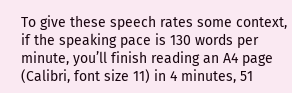To give these speech rates some context, if the speaking pace is 130 words per minute, you’ll finish reading an A4 page (Calibri, font size 11) in 4 minutes, 51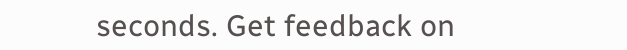seconds. Get feedback on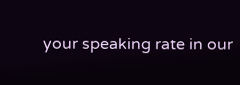your speaking rate in our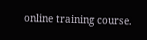online training course.